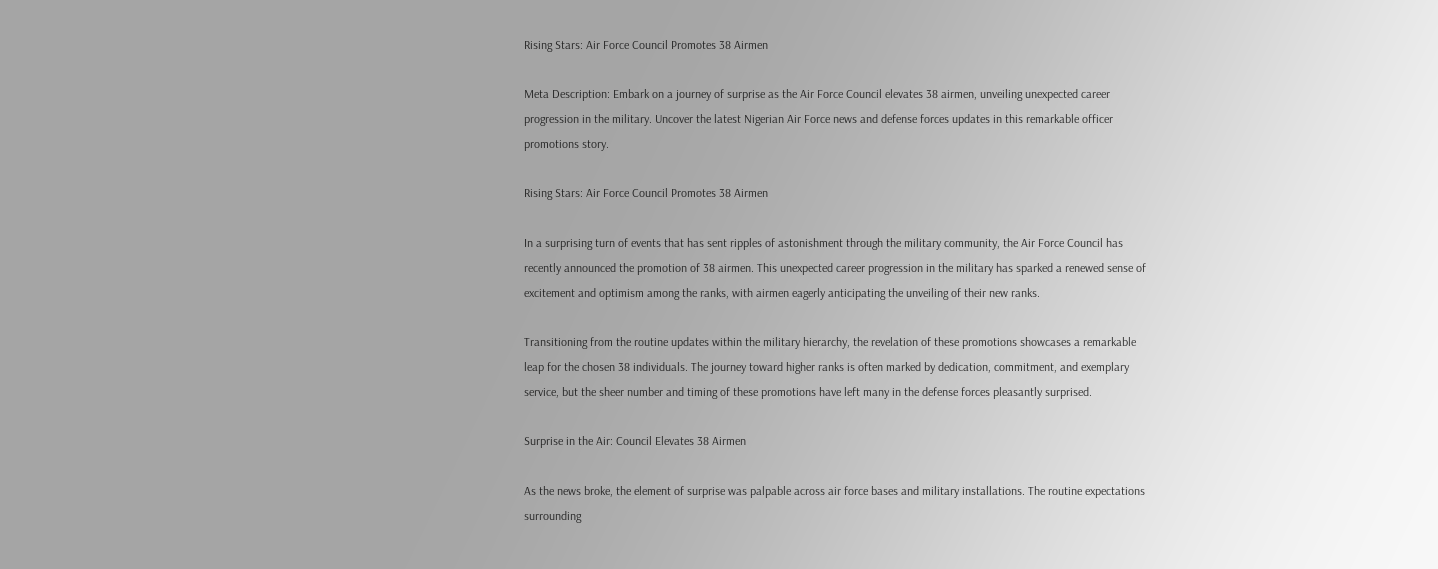Rising Stars: Air Force Council Promotes 38 Airmen

Meta Description: Embark on a journey of surprise as the Air Force Council elevates 38 airmen, unveiling unexpected career progression in the military. Uncover the latest Nigerian Air Force news and defense forces updates in this remarkable officer promotions story.

Rising Stars: Air Force Council Promotes 38 Airmen

In a surprising turn of events that has sent ripples of astonishment through the military community, the Air Force Council has recently announced the promotion of 38 airmen. This unexpected career progression in the military has sparked a renewed sense of excitement and optimism among the ranks, with airmen eagerly anticipating the unveiling of their new ranks.

Transitioning from the routine updates within the military hierarchy, the revelation of these promotions showcases a remarkable leap for the chosen 38 individuals. The journey toward higher ranks is often marked by dedication, commitment, and exemplary service, but the sheer number and timing of these promotions have left many in the defense forces pleasantly surprised.

Surprise in the Air: Council Elevates 38 Airmen

As the news broke, the element of surprise was palpable across air force bases and military installations. The routine expectations surrounding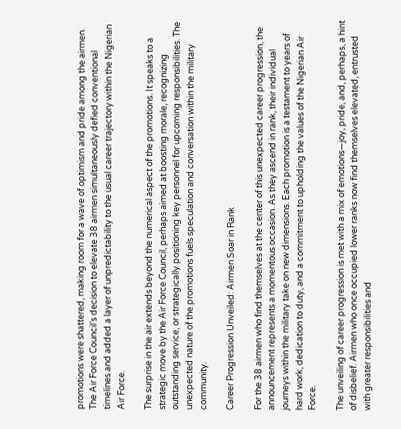promotions were shattered, making room for a wave of optimism and pride among the airmen. The Air Force Council’s decision to elevate 38 airmen simultaneously defied conventional timelines and added a layer of unpredictability to the usual career trajectory within the Nigerian Air Force.

The surprise in the air extends beyond the numerical aspect of the promotions. It speaks to a strategic move by the Air Force Council, perhaps aimed at boosting morale, recognizing outstanding service, or strategically positioning key personnel for upcoming responsibilities. The unexpected nature of the promotions fuels speculation and conversation within the military community.

Career Progression Unveiled: Airmen Soar in Rank

For the 38 airmen who find themselves at the center of this unexpected career progression, the announcement represents a momentous occasion. As they ascend in rank, their individual journeys within the military take on new dimensions. Each promotion is a testament to years of hard work, dedication to duty, and a commitment to upholding the values of the Nigerian Air Force.

The unveiling of career progression is met with a mix of emotions—joy, pride, and, perhaps, a hint of disbelief. Airmen who once occupied lower ranks now find themselves elevated, entrusted with greater responsibilities and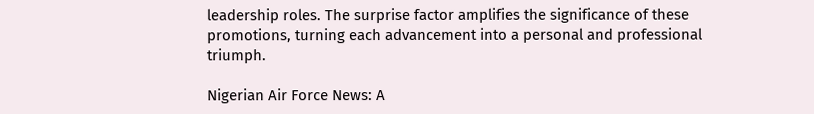leadership roles. The surprise factor amplifies the significance of these promotions, turning each advancement into a personal and professional triumph.

Nigerian Air Force News: A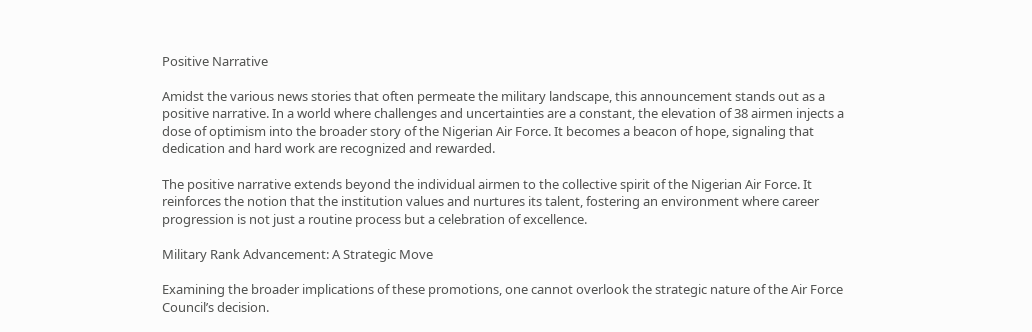Positive Narrative

Amidst the various news stories that often permeate the military landscape, this announcement stands out as a positive narrative. In a world where challenges and uncertainties are a constant, the elevation of 38 airmen injects a dose of optimism into the broader story of the Nigerian Air Force. It becomes a beacon of hope, signaling that dedication and hard work are recognized and rewarded.

The positive narrative extends beyond the individual airmen to the collective spirit of the Nigerian Air Force. It reinforces the notion that the institution values and nurtures its talent, fostering an environment where career progression is not just a routine process but a celebration of excellence.

Military Rank Advancement: A Strategic Move

Examining the broader implications of these promotions, one cannot overlook the strategic nature of the Air Force Council’s decision.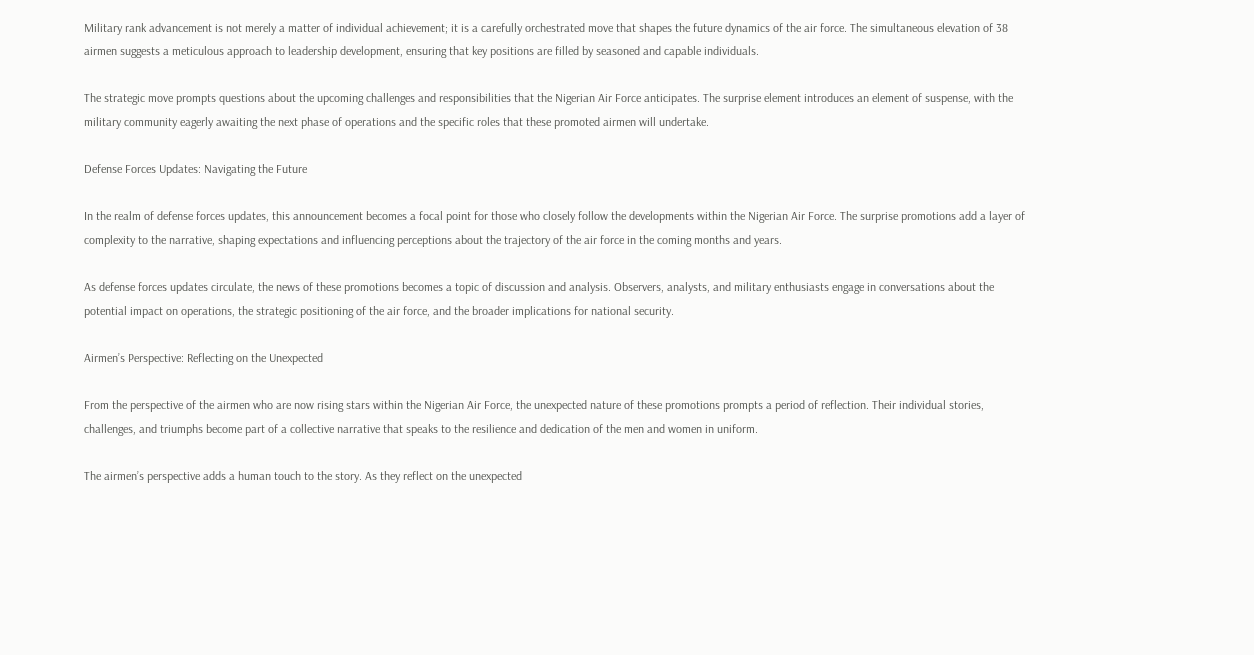Military rank advancement is not merely a matter of individual achievement; it is a carefully orchestrated move that shapes the future dynamics of the air force. The simultaneous elevation of 38 airmen suggests a meticulous approach to leadership development, ensuring that key positions are filled by seasoned and capable individuals.

The strategic move prompts questions about the upcoming challenges and responsibilities that the Nigerian Air Force anticipates. The surprise element introduces an element of suspense, with the military community eagerly awaiting the next phase of operations and the specific roles that these promoted airmen will undertake.

Defense Forces Updates: Navigating the Future

In the realm of defense forces updates, this announcement becomes a focal point for those who closely follow the developments within the Nigerian Air Force. The surprise promotions add a layer of complexity to the narrative, shaping expectations and influencing perceptions about the trajectory of the air force in the coming months and years.

As defense forces updates circulate, the news of these promotions becomes a topic of discussion and analysis. Observers, analysts, and military enthusiasts engage in conversations about the potential impact on operations, the strategic positioning of the air force, and the broader implications for national security.

Airmen’s Perspective: Reflecting on the Unexpected

From the perspective of the airmen who are now rising stars within the Nigerian Air Force, the unexpected nature of these promotions prompts a period of reflection. Their individual stories, challenges, and triumphs become part of a collective narrative that speaks to the resilience and dedication of the men and women in uniform.

The airmen’s perspective adds a human touch to the story. As they reflect on the unexpected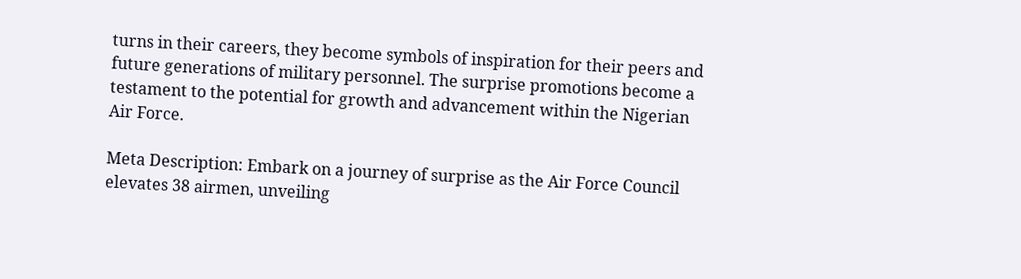turns in their careers, they become symbols of inspiration for their peers and future generations of military personnel. The surprise promotions become a testament to the potential for growth and advancement within the Nigerian Air Force.

Meta Description: Embark on a journey of surprise as the Air Force Council elevates 38 airmen, unveiling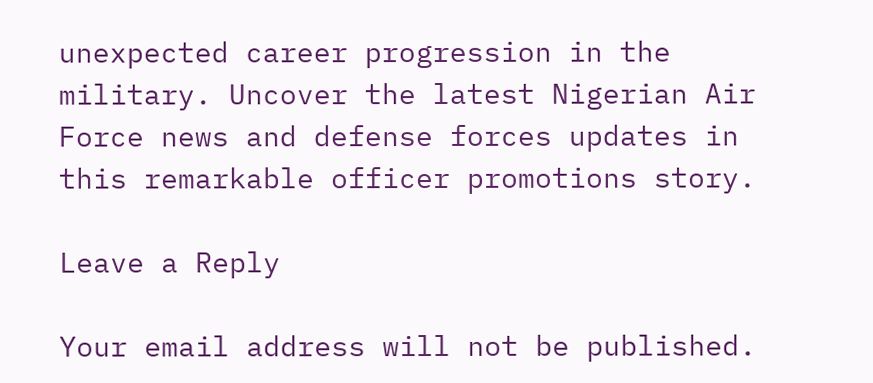unexpected career progression in the military. Uncover the latest Nigerian Air Force news and defense forces updates in this remarkable officer promotions story.

Leave a Reply

Your email address will not be published.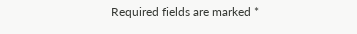Required fields are marked *